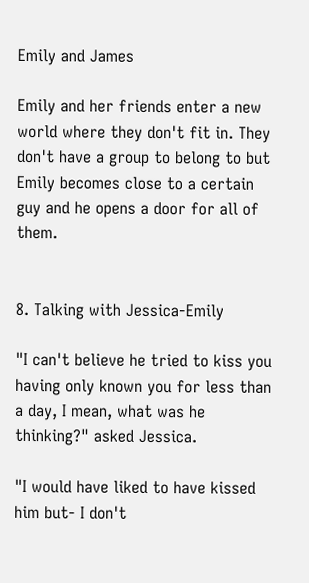Emily and James

Emily and her friends enter a new world where they don't fit in. They don't have a group to belong to but Emily becomes close to a certain guy and he opens a door for all of them.


8. Talking with Jessica-Emily

"I can't believe he tried to kiss you having only known you for less than a day, I mean, what was he thinking?" asked Jessica.

"I would have liked to have kissed him but- I don't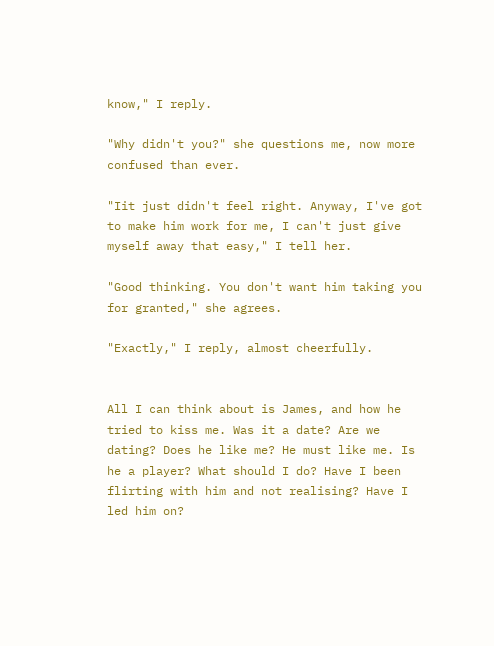know," I reply.

"Why didn't you?" she questions me, now more confused than ever.

"Iit just didn't feel right. Anyway, I've got to make him work for me, I can't just give myself away that easy," I tell her.

"Good thinking. You don't want him taking you for granted," she agrees.

"Exactly," I reply, almost cheerfully.


All I can think about is James, and how he tried to kiss me. Was it a date? Are we dating? Does he like me? He must like me. Is he a player? What should I do? Have I been flirting with him and not realising? Have I led him on?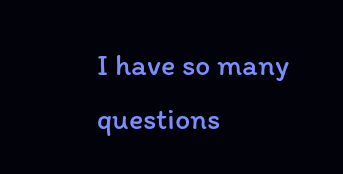I have so many questions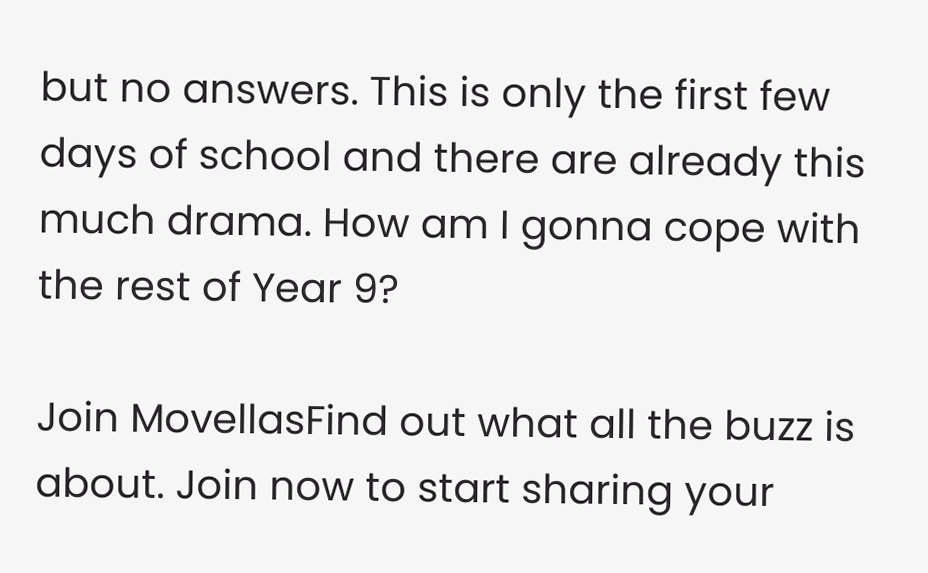but no answers. This is only the first few days of school and there are already this much drama. How am I gonna cope with the rest of Year 9?

Join MovellasFind out what all the buzz is about. Join now to start sharing your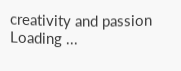creativity and passion
Loading ...